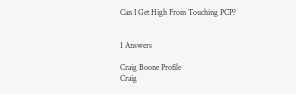Can I Get High From Touching PCP?


1 Answers

Craig Boone Profile
Craig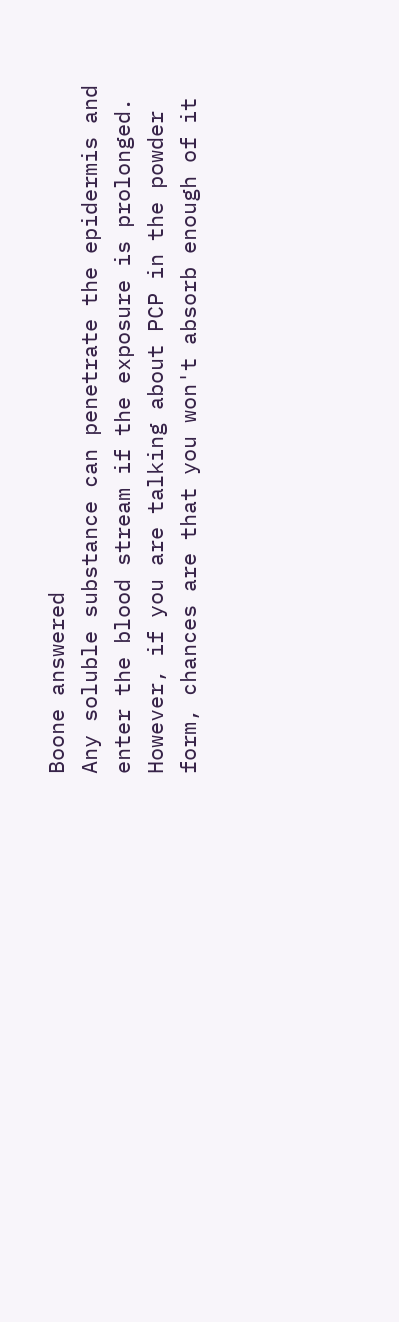Boone answered
Any soluble substance can penetrate the epidermis and enter the blood stream if the exposure is prolonged. However, if you are talking about PCP in the powder form, chances are that you won't absorb enough of it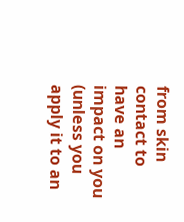from skin contact to have an impact on you (unless you apply it to an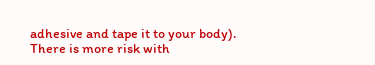adhesive and tape it to your body). There is more risk with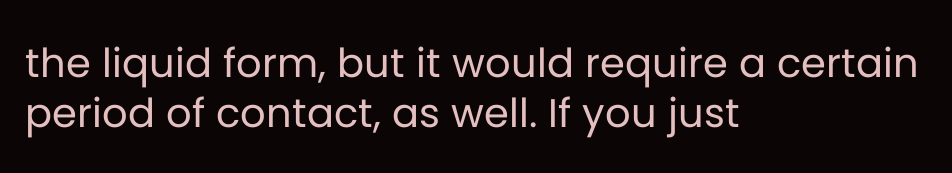the liquid form, but it would require a certain period of contact, as well. If you just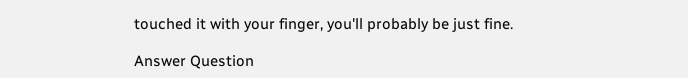touched it with your finger, you'll probably be just fine.

Answer Question